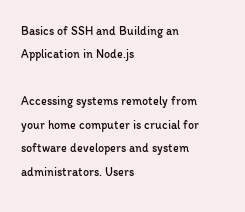Basics of SSH and Building an Application in Node.js

Accessing systems remotely from your home computer is crucial for software developers and system administrators. Users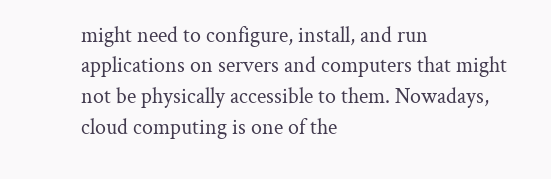might need to configure, install, and run applications on servers and computers that might not be physically accessible to them. Nowadays, cloud computing is one of the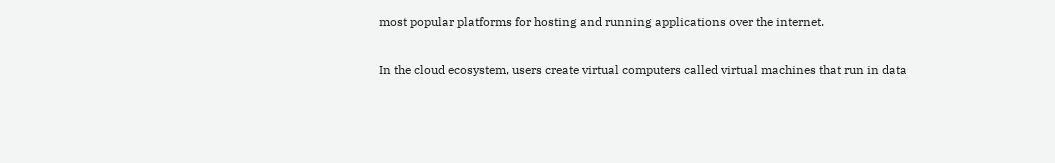most popular platforms for hosting and running applications over the internet.

In the cloud ecosystem, users create virtual computers called virtual machines that run in data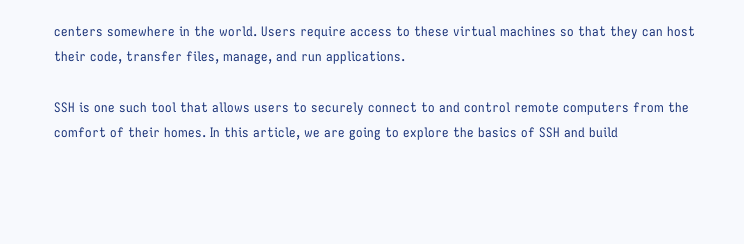centers somewhere in the world. Users require access to these virtual machines so that they can host their code, transfer files, manage, and run applications.

SSH is one such tool that allows users to securely connect to and control remote computers from the comfort of their homes. In this article, we are going to explore the basics of SSH and build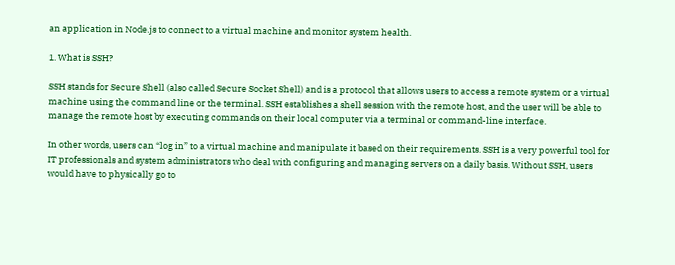an application in Node.js to connect to a virtual machine and monitor system health.

1. What is SSH?

SSH stands for Secure Shell (also called Secure Socket Shell) and is a protocol that allows users to access a remote system or a virtual machine using the command line or the terminal. SSH establishes a shell session with the remote host, and the user will be able to manage the remote host by executing commands on their local computer via a terminal or command-line interface.

In other words, users can “log in” to a virtual machine and manipulate it based on their requirements. SSH is a very powerful tool for IT professionals and system administrators who deal with configuring and managing servers on a daily basis. Without SSH, users would have to physically go to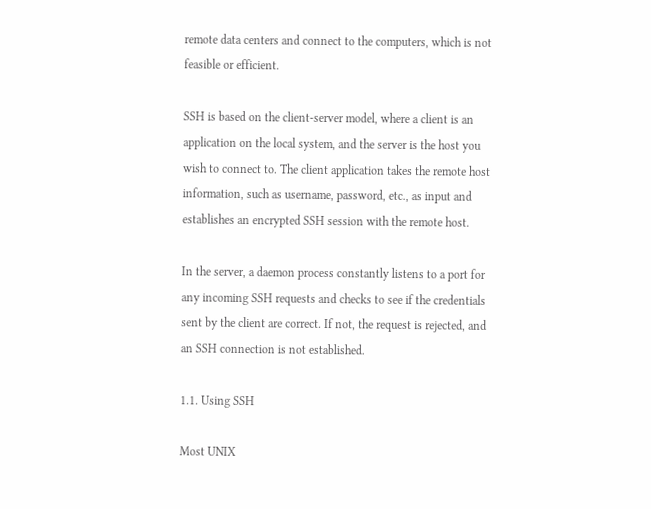remote data centers and connect to the computers, which is not feasible or efficient.

SSH is based on the client-server model, where a client is an application on the local system, and the server is the host you wish to connect to. The client application takes the remote host information, such as username, password, etc., as input and establishes an encrypted SSH session with the remote host.

In the server, a daemon process constantly listens to a port for any incoming SSH requests and checks to see if the credentials sent by the client are correct. If not, the request is rejected, and an SSH connection is not established.

1.1. Using SSH

Most UNIX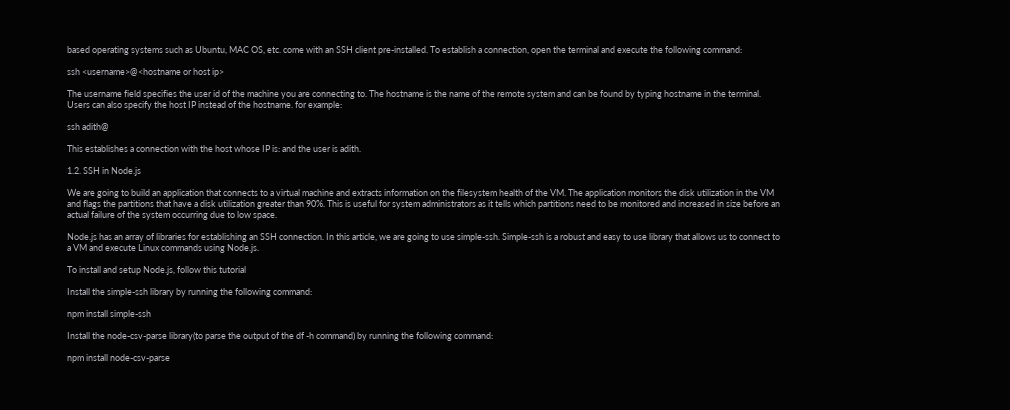based operating systems such as Ubuntu, MAC OS, etc. come with an SSH client pre-installed. To establish a connection, open the terminal and execute the following command:

ssh <username>@<hostname or host ip>

The username field specifies the user id of the machine you are connecting to. The hostname is the name of the remote system and can be found by typing hostname in the terminal. Users can also specify the host IP instead of the hostname. for example:

ssh adith@

This establishes a connection with the host whose IP is: and the user is adith.

1.2. SSH in Node.js

We are going to build an application that connects to a virtual machine and extracts information on the filesystem health of the VM. The application monitors the disk utilization in the VM and flags the partitions that have a disk utilization greater than 90%. This is useful for system administrators as it tells which partitions need to be monitored and increased in size before an actual failure of the system occurring due to low space.

Node.js has an array of libraries for establishing an SSH connection. In this article, we are going to use simple-ssh. Simple-ssh is a robust and easy to use library that allows us to connect to a VM and execute Linux commands using Node.js.

To install and setup Node.js, follow this tutorial

Install the simple-ssh library by running the following command:

npm install simple-ssh

Install the node-csv-parse library(to parse the output of the df -h command) by running the following command:

npm install node-csv-parse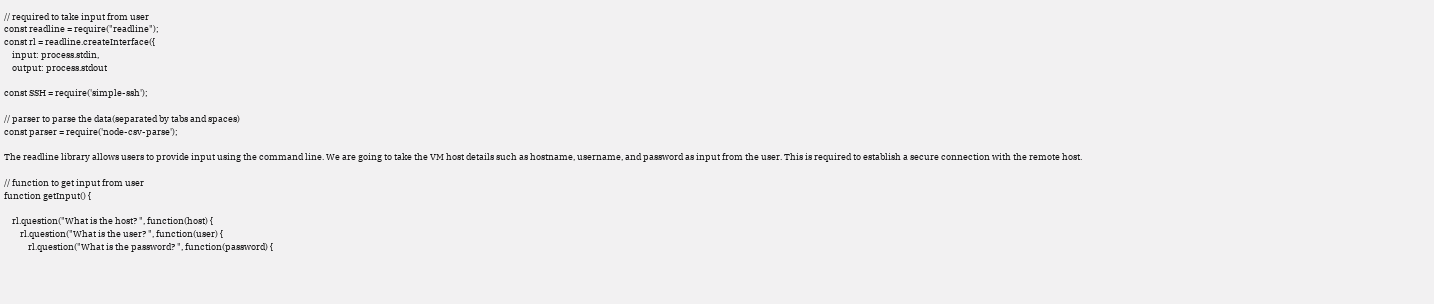// required to take input from user
const readline = require("readline");
const rl = readline.createInterface({
    input: process.stdin,
    output: process.stdout

const SSH = require('simple-ssh');

// parser to parse the data(separated by tabs and spaces)
const parser = require('node-csv-parse');

The readline library allows users to provide input using the command line. We are going to take the VM host details such as hostname, username, and password as input from the user. This is required to establish a secure connection with the remote host.

// function to get input from user
function getInput() {

    rl.question("What is the host? ", function(host) {
        rl.question("What is the user? ", function(user) {
            rl.question("What is the password? ", function(password) {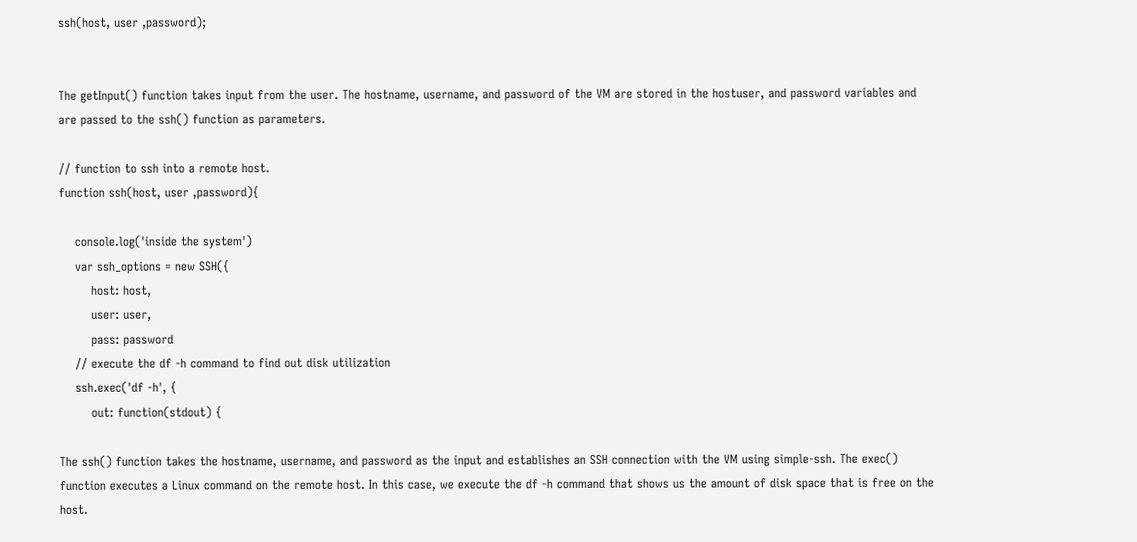ssh(host, user ,password);


The getInput() function takes input from the user. The hostname, username, and password of the VM are stored in the hostuser, and password variables and are passed to the ssh() function as parameters.

// function to ssh into a remote host.
function ssh(host, user ,password){

    console.log('inside the system')
    var ssh_options = new SSH({
        host: host,
        user: user,
        pass: password
    // execute the df -h command to find out disk utilization
    ssh.exec('df -h', {
        out: function(stdout) {

The ssh() function takes the hostname, username, and password as the input and establishes an SSH connection with the VM using simple-ssh. The exec() function executes a Linux command on the remote host. In this case, we execute the df -h command that shows us the amount of disk space that is free on the host.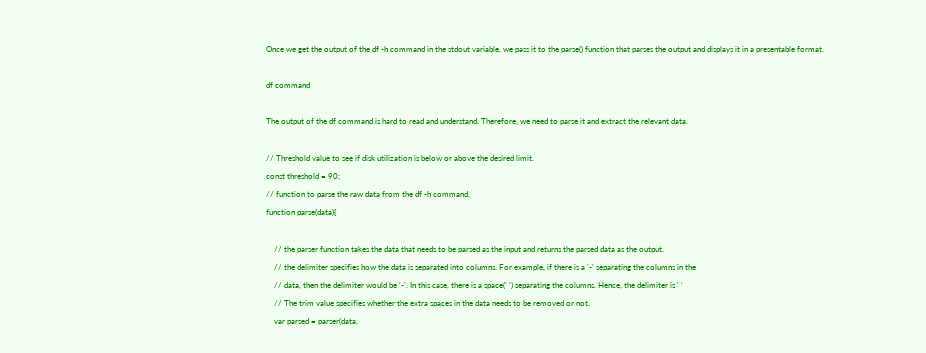Once we get the output of the df -h command in the stdout variable, we pass it to the parse() function that parses the output and displays it in a presentable format.

df command

The output of the df command is hard to read and understand. Therefore, we need to parse it and extract the relevant data.

// Threshold value to see if disk utilization is below or above the desired limit.
const threshold = 90;
// function to parse the raw data from the df -h command.
function parse(data){

    // the parser function takes the data that needs to be parsed as the input and returns the parsed data as the output.
    // the delimiter specifies how the data is separated into columns. For example, if there is a '-' separating the columns in the
    // data, then the delimiter would be '-'. In this case, there is a space(' ') separating the columns. Hence, the delimiter is ' '
    // The trim value specifies whether the extra spaces in the data needs to be removed or not.
    var parsed = parser(data,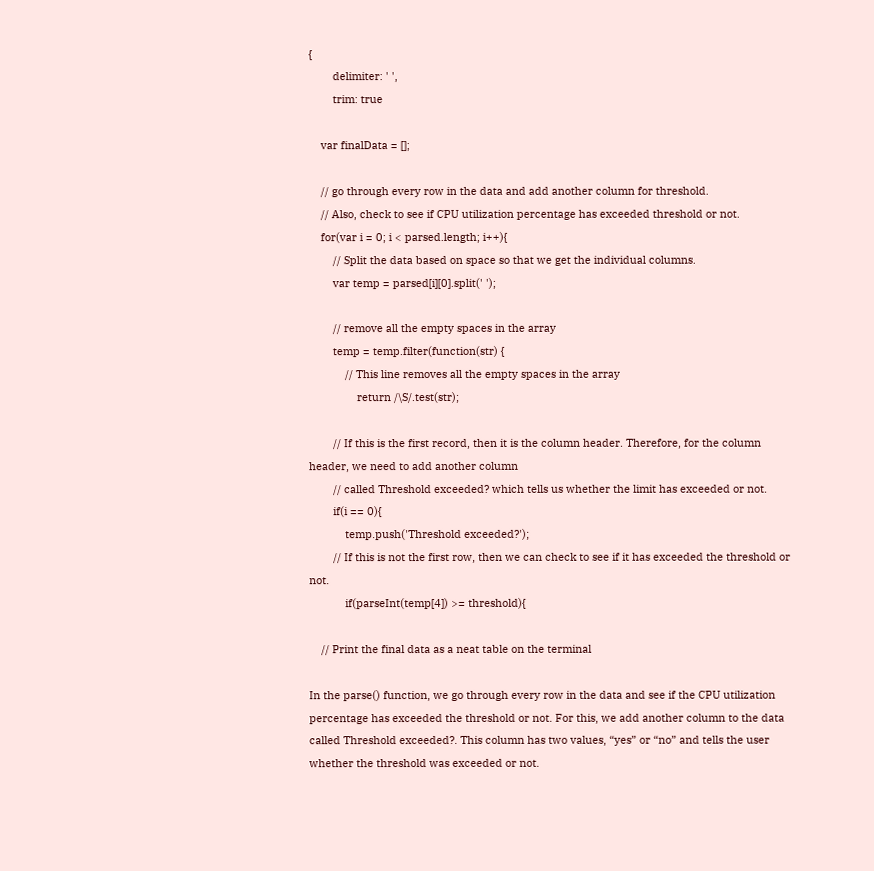{
        delimiter: ' ',
        trim: true

    var finalData = [];

    // go through every row in the data and add another column for threshold.
    // Also, check to see if CPU utilization percentage has exceeded threshold or not.
    for(var i = 0; i < parsed.length; i++){
        // Split the data based on space so that we get the individual columns.
        var temp = parsed[i][0].split(' ');

        // remove all the empty spaces in the array
        temp = temp.filter(function(str) {
            // This line removes all the empty spaces in the array
                return /\S/.test(str);

        // If this is the first record, then it is the column header. Therefore, for the column header, we need to add another column
        // called Threshold exceeded? which tells us whether the limit has exceeded or not.
        if(i == 0){
            temp.push('Threshold exceeded?');
        // If this is not the first row, then we can check to see if it has exceeded the threshold or not.
            if(parseInt(temp[4]) >= threshold){

    // Print the final data as a neat table on the terminal

In the parse() function, we go through every row in the data and see if the CPU utilization percentage has exceeded the threshold or not. For this, we add another column to the data called Threshold exceeded?. This column has two values, “yes” or “no” and tells the user whether the threshold was exceeded or not.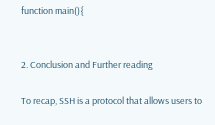function main(){


2. Conclusion and Further reading

To recap, SSH is a protocol that allows users to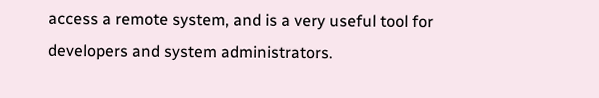access a remote system, and is a very useful tool for developers and system administrators.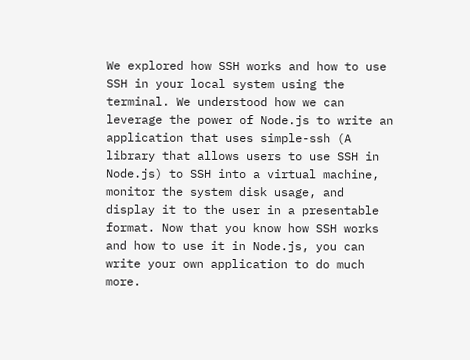We explored how SSH works and how to use SSH in your local system using the terminal. We understood how we can leverage the power of Node.js to write an application that uses simple-ssh (A library that allows users to use SSH in Node.js) to SSH into a virtual machine, monitor the system disk usage, and display it to the user in a presentable format. Now that you know how SSH works and how to use it in Node.js, you can write your own application to do much more.